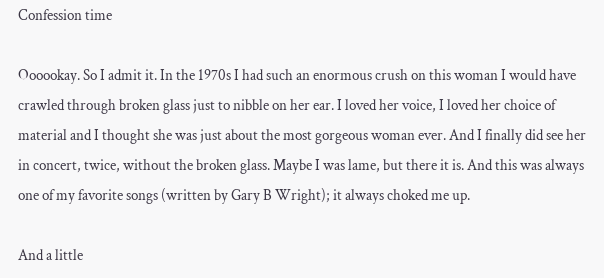Confession time

Oooookay. So I admit it. In the 1970s I had such an enormous crush on this woman I would have crawled through broken glass just to nibble on her ear. I loved her voice, I loved her choice of material and I thought she was just about the most gorgeous woman ever. And I finally did see her in concert, twice, without the broken glass. Maybe I was lame, but there it is. And this was always one of my favorite songs (written by Gary B Wright); it always choked me up.

And a little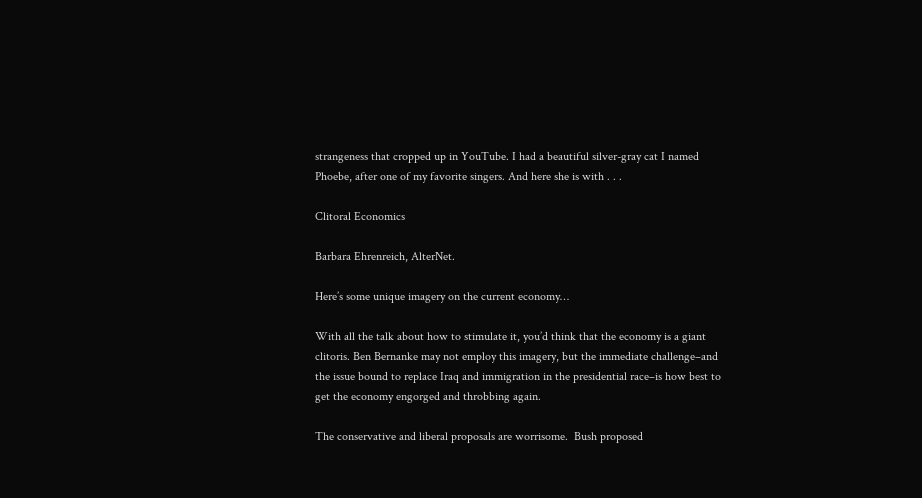strangeness that cropped up in YouTube. I had a beautiful silver-gray cat I named Phoebe, after one of my favorite singers. And here she is with . . .

Clitoral Economics

Barbara Ehrenreich, AlterNet.

Here’s some unique imagery on the current economy…

With all the talk about how to stimulate it, you’d think that the economy is a giant clitoris. Ben Bernanke may not employ this imagery, but the immediate challenge–and the issue bound to replace Iraq and immigration in the presidential race–is how best to get the economy engorged and throbbing again.

The conservative and liberal proposals are worrisome.  Bush proposed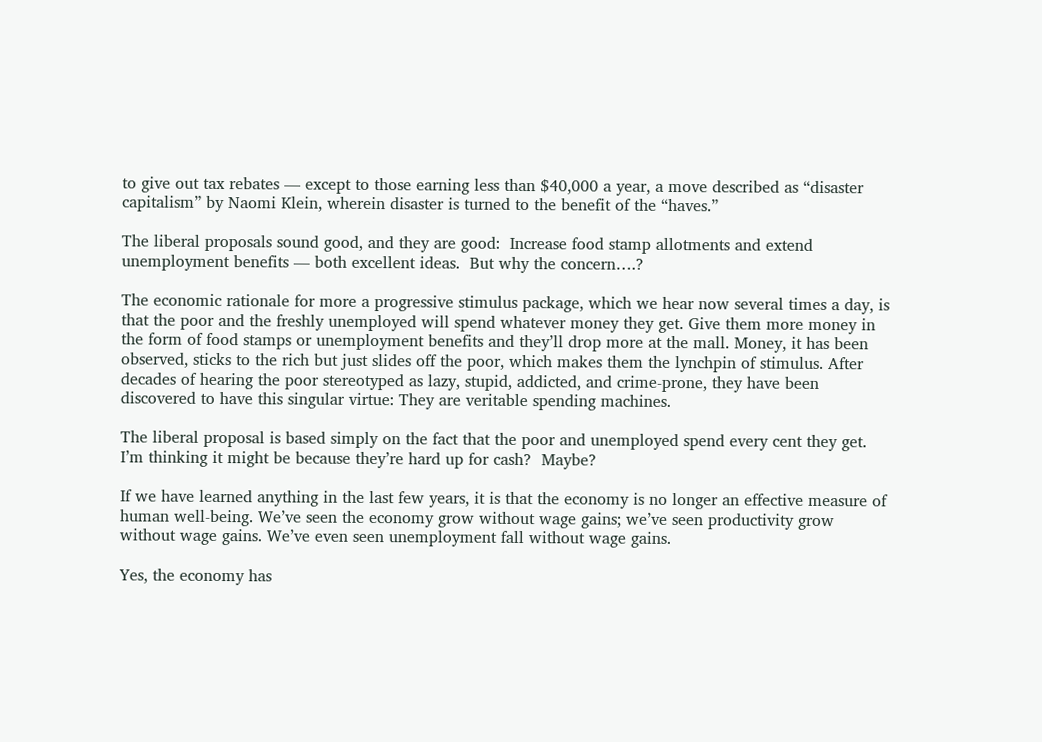to give out tax rebates — except to those earning less than $40,000 a year, a move described as “disaster capitalism” by Naomi Klein, wherein disaster is turned to the benefit of the “haves.”

The liberal proposals sound good, and they are good:  Increase food stamp allotments and extend unemployment benefits — both excellent ideas.  But why the concern….?

The economic rationale for more a progressive stimulus package, which we hear now several times a day, is that the poor and the freshly unemployed will spend whatever money they get. Give them more money in the form of food stamps or unemployment benefits and they’ll drop more at the mall. Money, it has been observed, sticks to the rich but just slides off the poor, which makes them the lynchpin of stimulus. After decades of hearing the poor stereotyped as lazy, stupid, addicted, and crime-prone, they have been discovered to have this singular virtue: They are veritable spending machines.

The liberal proposal is based simply on the fact that the poor and unemployed spend every cent they get.  I’m thinking it might be because they’re hard up for cash?  Maybe?

If we have learned anything in the last few years, it is that the economy is no longer an effective measure of human well-being. We’ve seen the economy grow without wage gains; we’ve seen productivity grow without wage gains. We’ve even seen unemployment fall without wage gains.

Yes, the economy has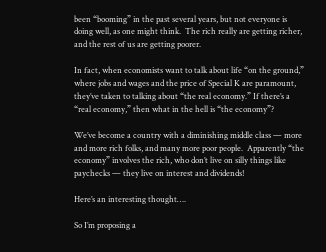been “booming” in the past several years, but not everyone is doing well, as one might think.  The rich really are getting richer, and the rest of us are getting poorer.

In fact, when economists want to talk about life “on the ground,” where jobs and wages and the price of Special K are paramount, they’ve taken to talking about “the real economy.” If there’s a “real economy,” then what in the hell is “the economy”?

We’ve become a country with a diminishing middle class — more and more rich folks, and many more poor people.  Apparently “the economy” involves the rich, who don’t live on silly things like paychecks — they live on interest and dividends!

Here’s an interesting thought….

So I’m proposing a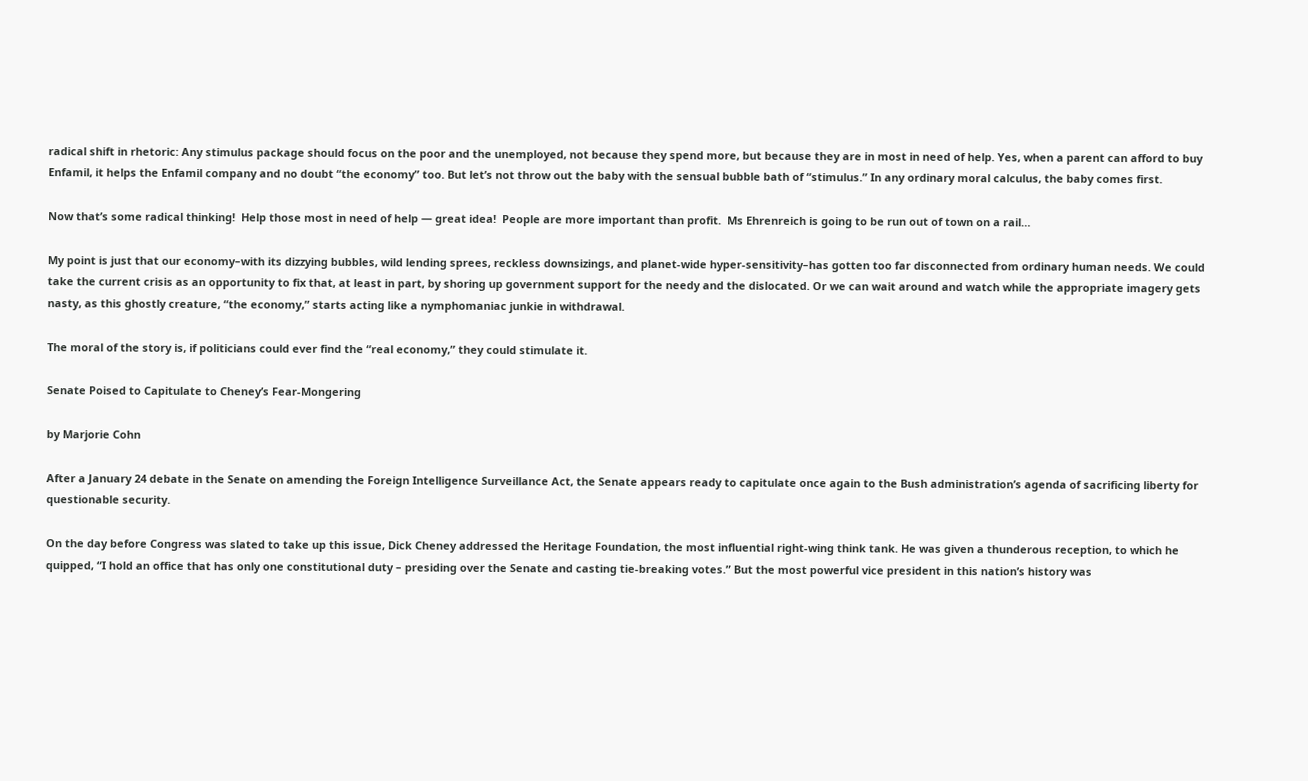radical shift in rhetoric: Any stimulus package should focus on the poor and the unemployed, not because they spend more, but because they are in most in need of help. Yes, when a parent can afford to buy Enfamil, it helps the Enfamil company and no doubt “the economy” too. But let’s not throw out the baby with the sensual bubble bath of “stimulus.” In any ordinary moral calculus, the baby comes first.

Now that’s some radical thinking!  Help those most in need of help — great idea!  People are more important than profit.  Ms Ehrenreich is going to be run out of town on a rail…

My point is just that our economy–with its dizzying bubbles, wild lending sprees, reckless downsizings, and planet-wide hyper-sensitivity–has gotten too far disconnected from ordinary human needs. We could take the current crisis as an opportunity to fix that, at least in part, by shoring up government support for the needy and the dislocated. Or we can wait around and watch while the appropriate imagery gets nasty, as this ghostly creature, “the economy,” starts acting like a nymphomaniac junkie in withdrawal.

The moral of the story is, if politicians could ever find the “real economy,” they could stimulate it.

Senate Poised to Capitulate to Cheney’s Fear-Mongering

by Marjorie Cohn

After a January 24 debate in the Senate on amending the Foreign Intelligence Surveillance Act, the Senate appears ready to capitulate once again to the Bush administration’s agenda of sacrificing liberty for questionable security.

On the day before Congress was slated to take up this issue, Dick Cheney addressed the Heritage Foundation, the most influential right-wing think tank. He was given a thunderous reception, to which he quipped, “I hold an office that has only one constitutional duty – presiding over the Senate and casting tie-breaking votes.” But the most powerful vice president in this nation’s history was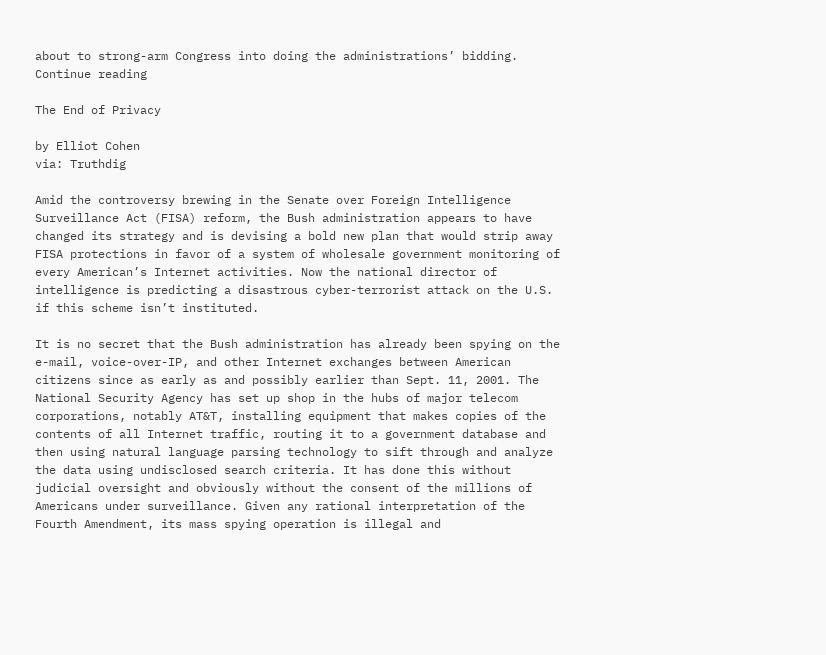about to strong-arm Congress into doing the administrations’ bidding.
Continue reading

The End of Privacy

by Elliot Cohen
via: Truthdig

Amid the controversy brewing in the Senate over Foreign Intelligence Surveillance Act (FISA) reform, the Bush administration appears to have changed its strategy and is devising a bold new plan that would strip away FISA protections in favor of a system of wholesale government monitoring of every American’s Internet activities. Now the national director of intelligence is predicting a disastrous cyber-terrorist attack on the U.S. if this scheme isn’t instituted.

It is no secret that the Bush administration has already been spying on the e-mail, voice-over-IP, and other Internet exchanges between American citizens since as early as and possibly earlier than Sept. 11, 2001. The National Security Agency has set up shop in the hubs of major telecom corporations, notably AT&T, installing equipment that makes copies of the contents of all Internet traffic, routing it to a government database and then using natural language parsing technology to sift through and analyze the data using undisclosed search criteria. It has done this without judicial oversight and obviously without the consent of the millions of Americans under surveillance. Given any rational interpretation of the Fourth Amendment, its mass spying operation is illegal and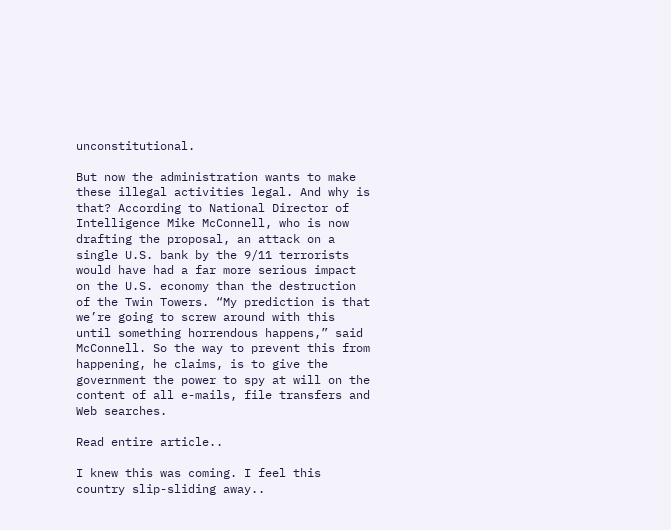unconstitutional.

But now the administration wants to make these illegal activities legal. And why is that? According to National Director of Intelligence Mike McConnell, who is now drafting the proposal, an attack on a single U.S. bank by the 9/11 terrorists would have had a far more serious impact on the U.S. economy than the destruction of the Twin Towers. “My prediction is that we’re going to screw around with this until something horrendous happens,” said McConnell. So the way to prevent this from happening, he claims, is to give the government the power to spy at will on the content of all e-mails, file transfers and Web searches.

Read entire article..

I knew this was coming. I feel this country slip-sliding away..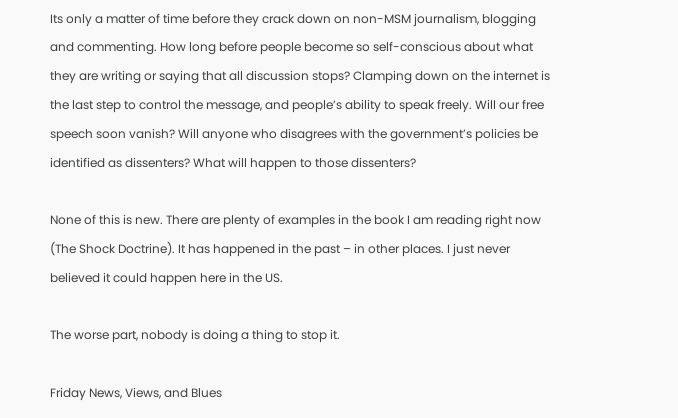Its only a matter of time before they crack down on non-MSM journalism, blogging and commenting. How long before people become so self-conscious about what they are writing or saying that all discussion stops? Clamping down on the internet is the last step to control the message, and people’s ability to speak freely. Will our free speech soon vanish? Will anyone who disagrees with the government’s policies be identified as dissenters? What will happen to those dissenters?

None of this is new. There are plenty of examples in the book I am reading right now (The Shock Doctrine). It has happened in the past – in other places. I just never believed it could happen here in the US.

The worse part, nobody is doing a thing to stop it.

Friday News, Views, and Blues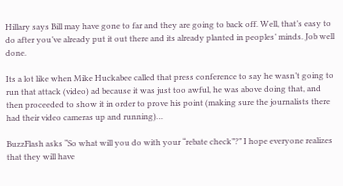Hillary says Bill may have gone to far and they are going to back off. Well, that’s easy to do after you’ve already put it out there and its already planted in peoples’ minds. Job well done.

Its a lot like when Mike Huckabee called that press conference to say he wasn’t going to run that attack (video) ad because it was just too awful, he was above doing that, and then proceeded to show it in order to prove his point (making sure the journalists there had their video cameras up and running)…

BuzzFlash asks “So what will you do with your “rebate check”?” I hope everyone realizes that they will have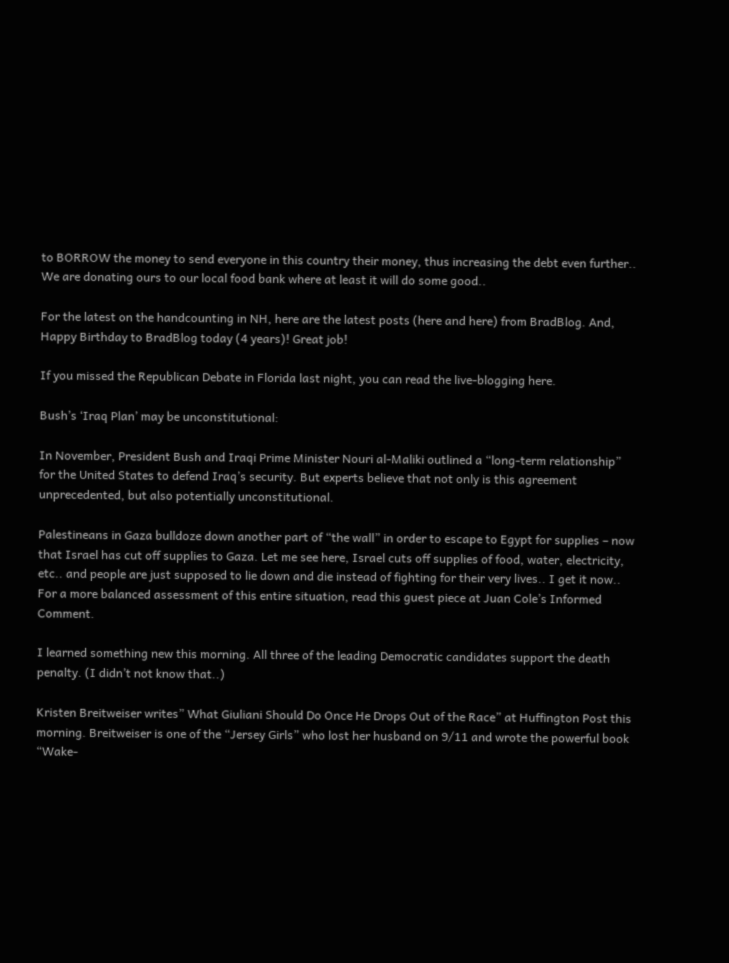to BORROW the money to send everyone in this country their money, thus increasing the debt even further.. We are donating ours to our local food bank where at least it will do some good..

For the latest on the handcounting in NH, here are the latest posts (here and here) from BradBlog. And, Happy Birthday to BradBlog today (4 years)! Great job!

If you missed the Republican Debate in Florida last night, you can read the live-blogging here.

Bush’s ‘Iraq Plan’ may be unconstitutional:

In November, President Bush and Iraqi Prime Minister Nouri al-Maliki outlined a “long-term relationship” for the United States to defend Iraq’s security. But experts believe that not only is this agreement unprecedented, but also potentially unconstitutional.

Palestineans in Gaza bulldoze down another part of “the wall” in order to escape to Egypt for supplies – now that Israel has cut off supplies to Gaza. Let me see here, Israel cuts off supplies of food, water, electricity, etc.. and people are just supposed to lie down and die instead of fighting for their very lives.. I get it now.. For a more balanced assessment of this entire situation, read this guest piece at Juan Cole’s Informed Comment.

I learned something new this morning. All three of the leading Democratic candidates support the death penalty. (I didn’t not know that..)

Kristen Breitweiser writes” What Giuliani Should Do Once He Drops Out of the Race” at Huffington Post this morning. Breitweiser is one of the “Jersey Girls” who lost her husband on 9/11 and wrote the powerful book “Wake-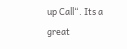up Call“. Its a great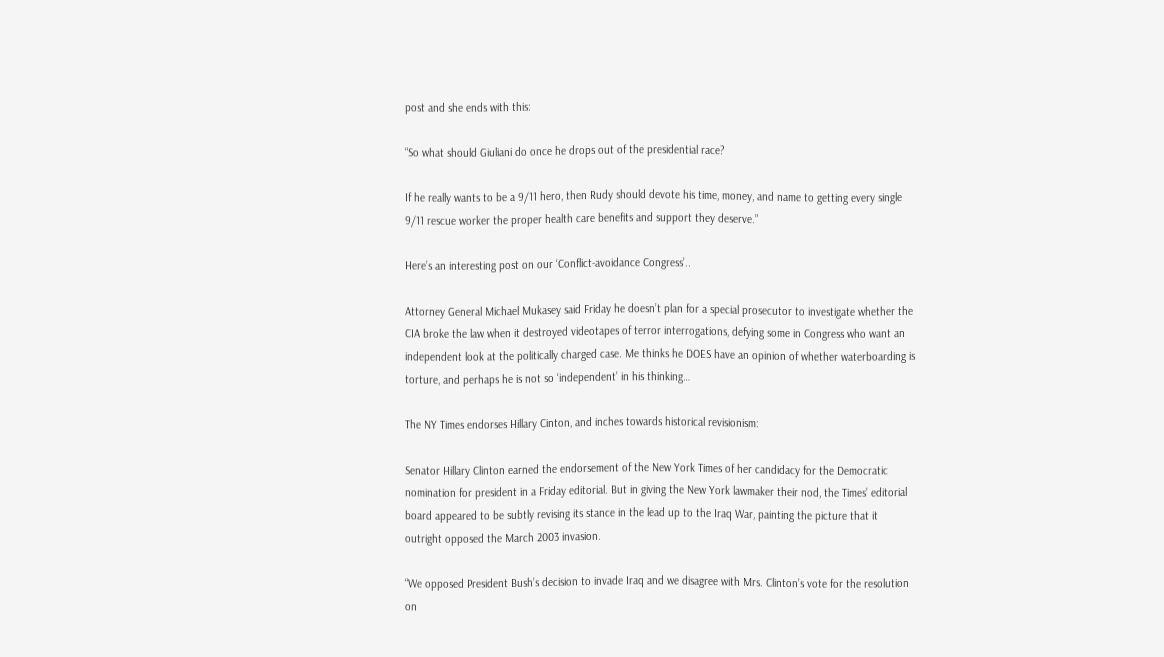post and she ends with this:

“So what should Giuliani do once he drops out of the presidential race?

If he really wants to be a 9/11 hero, then Rudy should devote his time, money, and name to getting every single 9/11 rescue worker the proper health care benefits and support they deserve.”

Here’s an interesting post on our ‘Conflict-avoidance Congress’..

Attorney General Michael Mukasey said Friday he doesn’t plan for a special prosecutor to investigate whether the CIA broke the law when it destroyed videotapes of terror interrogations, defying some in Congress who want an independent look at the politically charged case. Me thinks he DOES have an opinion of whether waterboarding is torture, and perhaps he is not so ‘independent’ in his thinking…

The NY Times endorses Hillary Cinton, and inches towards historical revisionism:

Senator Hillary Clinton earned the endorsement of the New York Times of her candidacy for the Democratic nomination for president in a Friday editorial. But in giving the New York lawmaker their nod, the Times’ editorial board appeared to be subtly revising its stance in the lead up to the Iraq War, painting the picture that it outright opposed the March 2003 invasion.

“We opposed President Bush’s decision to invade Iraq and we disagree with Mrs. Clinton’s vote for the resolution on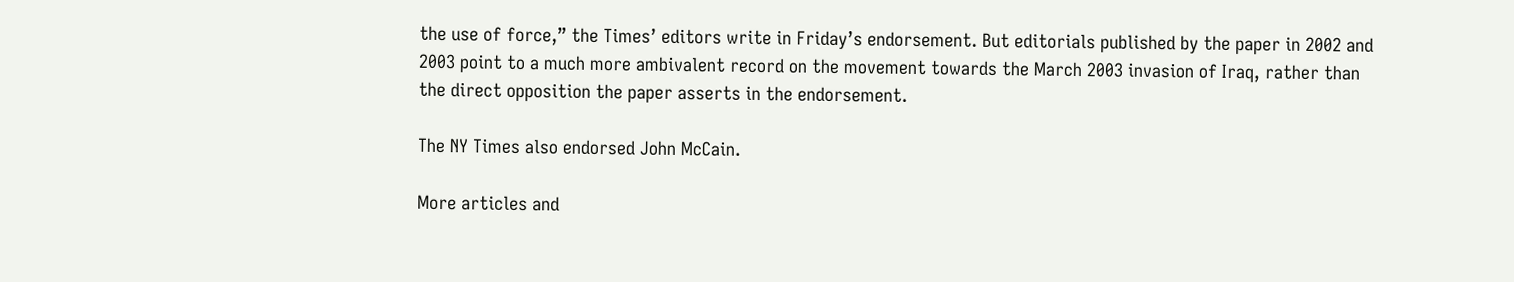the use of force,” the Times’ editors write in Friday’s endorsement. But editorials published by the paper in 2002 and 2003 point to a much more ambivalent record on the movement towards the March 2003 invasion of Iraq, rather than the direct opposition the paper asserts in the endorsement.

The NY Times also endorsed John McCain.

More articles and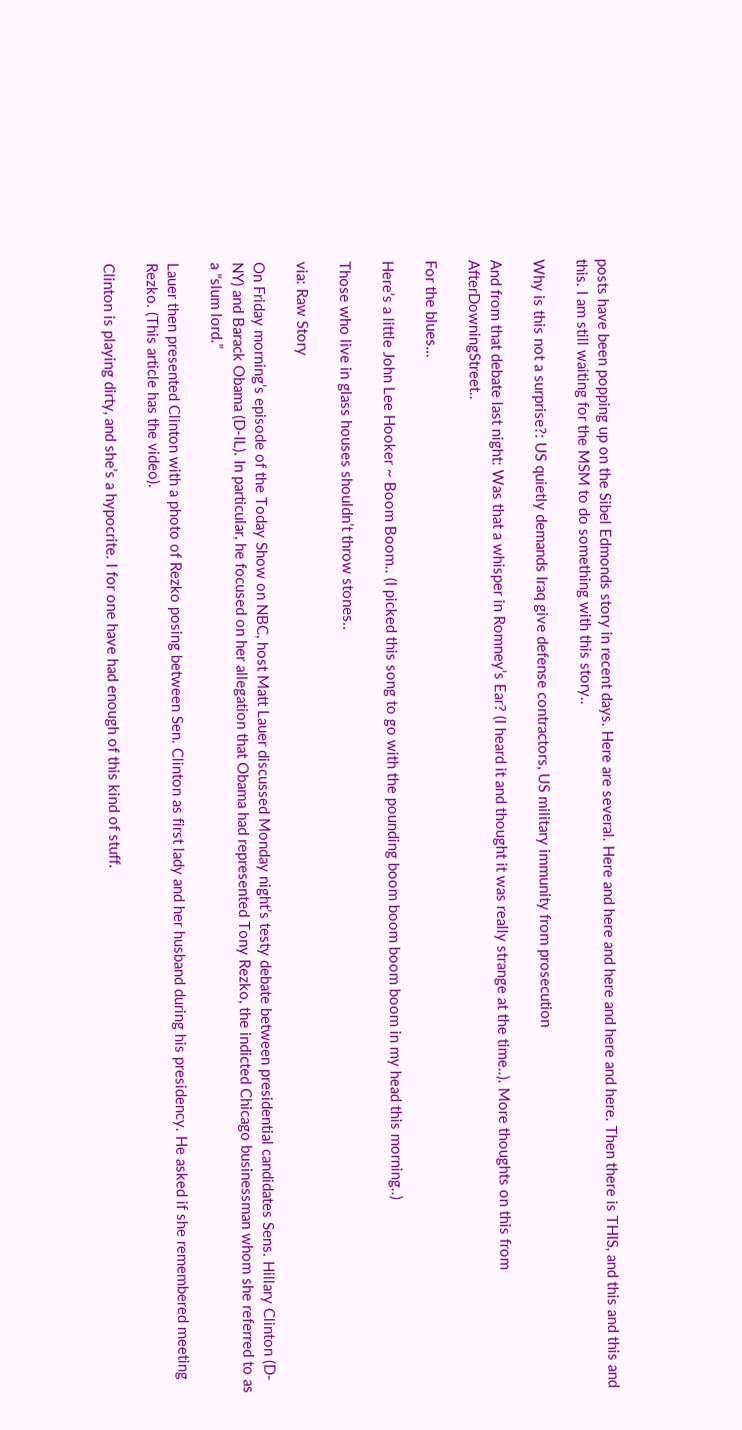posts have been popping up on the Sibel Edmonds story in recent days. Here are several. Here and here and here and here and here. Then there is THIS, and this and this and this. I am still waiting for the MSM to do something with this story..

Why is this not a surprise?: US quietly demands Iraq give defense contractors, US military immunity from prosecution

And from that debate last night: Was that a whisper in Romney’s Ear? (I heard it and thought it was really strange at the time..). More thoughts on this from AfterDowningStreet..

For the blues…

Here’s a little John Lee Hooker ~ Boom Boom.. (I picked this song to go with the pounding boom boom boom boom in my head this morning..)

Those who live in glass houses shouldn’t throw stones..

via: Raw Story

On Friday morning’s episode of the Today Show on NBC, host Matt Lauer discussed Monday night’s testy debate between presidential candidates Sens. Hillary Clinton (D-NY) and Barack Obama (D-IL). In particular, he focused on her allegation that Obama had represented Tony Rezko, the indicted Chicago businessman whom she referred to as a “slum lord.”

Lauer then presented Clinton with a photo of Rezko posing between Sen. Clinton as first lady and her husband during his presidency. He asked if she remembered meeting Rezko. (This article has the video).

Clinton is playing dirty, and she’s a hypocrite. I for one have had enough of this kind of stuff.